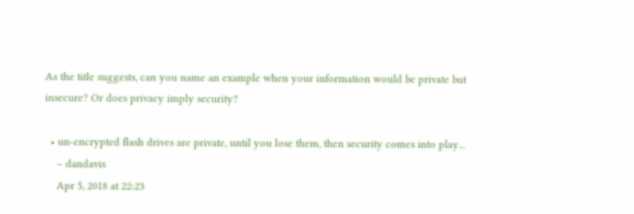As the title suggests, can you name an example when your information would be private but insecure? Or does privacy imply security?

  • un-encrypted flash drives are private, until you lose them, then security comes into play...
    – dandavis
    Apr 5, 2018 at 22:23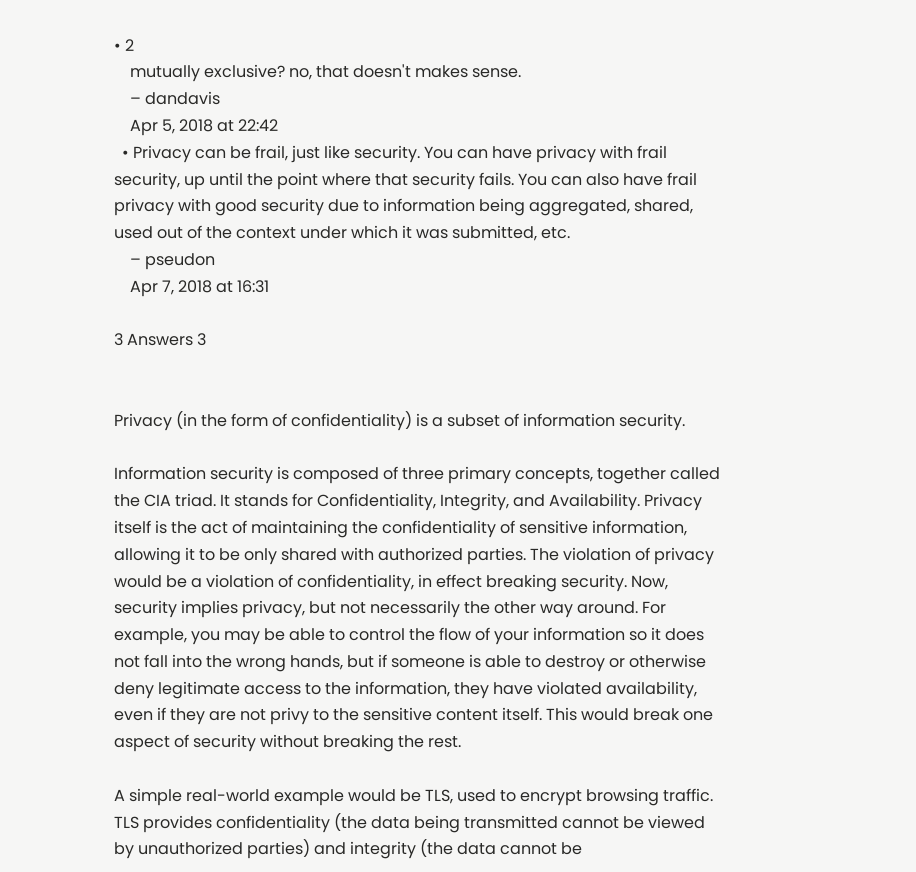• 2
    mutually exclusive? no, that doesn't makes sense.
    – dandavis
    Apr 5, 2018 at 22:42
  • Privacy can be frail, just like security. You can have privacy with frail security, up until the point where that security fails. You can also have frail privacy with good security due to information being aggregated, shared, used out of the context under which it was submitted, etc.
    – pseudon
    Apr 7, 2018 at 16:31

3 Answers 3


Privacy (in the form of confidentiality) is a subset of information security.

Information security is composed of three primary concepts, together called the CIA triad. It stands for Confidentiality, Integrity, and Availability. Privacy itself is the act of maintaining the confidentiality of sensitive information, allowing it to be only shared with authorized parties. The violation of privacy would be a violation of confidentiality, in effect breaking security. Now, security implies privacy, but not necessarily the other way around. For example, you may be able to control the flow of your information so it does not fall into the wrong hands, but if someone is able to destroy or otherwise deny legitimate access to the information, they have violated availability, even if they are not privy to the sensitive content itself. This would break one aspect of security without breaking the rest.

A simple real-world example would be TLS, used to encrypt browsing traffic. TLS provides confidentiality (the data being transmitted cannot be viewed by unauthorized parties) and integrity (the data cannot be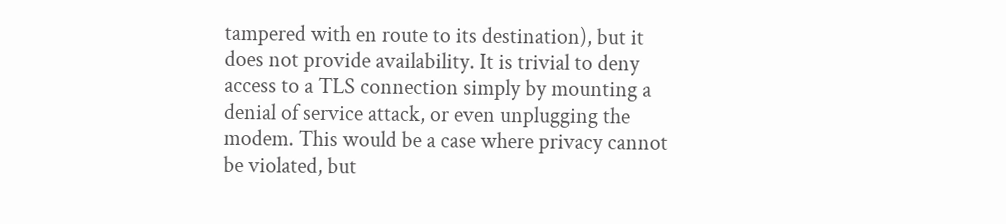tampered with en route to its destination), but it does not provide availability. It is trivial to deny access to a TLS connection simply by mounting a denial of service attack, or even unplugging the modem. This would be a case where privacy cannot be violated, but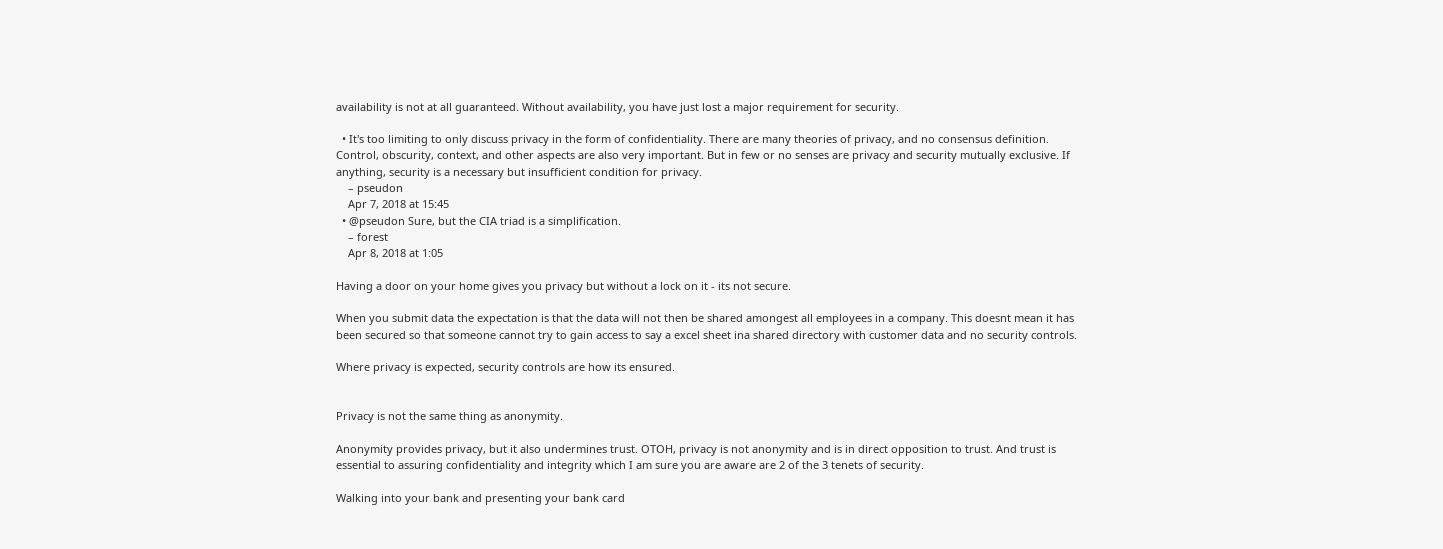availability is not at all guaranteed. Without availability, you have just lost a major requirement for security.

  • It's too limiting to only discuss privacy in the form of confidentiality. There are many theories of privacy, and no consensus definition. Control, obscurity, context, and other aspects are also very important. But in few or no senses are privacy and security mutually exclusive. If anything, security is a necessary but insufficient condition for privacy.
    – pseudon
    Apr 7, 2018 at 15:45
  • @pseudon Sure, but the CIA triad is a simplification.
    – forest
    Apr 8, 2018 at 1:05

Having a door on your home gives you privacy but without a lock on it - its not secure.

When you submit data the expectation is that the data will not then be shared amongest all employees in a company. This doesnt mean it has been secured so that someone cannot try to gain access to say a excel sheet ina shared directory with customer data and no security controls.

Where privacy is expected, security controls are how its ensured.


Privacy is not the same thing as anonymity.

Anonymity provides privacy, but it also undermines trust. OTOH, privacy is not anonymity and is in direct opposition to trust. And trust is essential to assuring confidentiality and integrity which I am sure you are aware are 2 of the 3 tenets of security.

Walking into your bank and presenting your bank card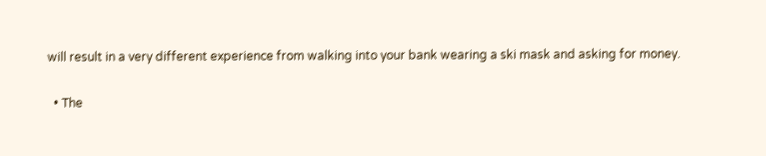will result in a very different experience from walking into your bank wearing a ski mask and asking for money.

  • The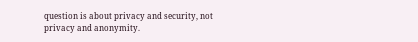question is about privacy and security, not privacy and anonymity.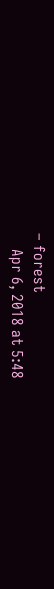– forest
    Apr 6, 2018 at 5:48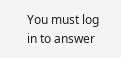You must log in to answer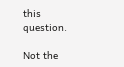this question.

Not the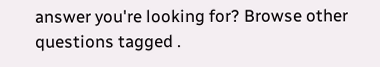answer you're looking for? Browse other questions tagged .